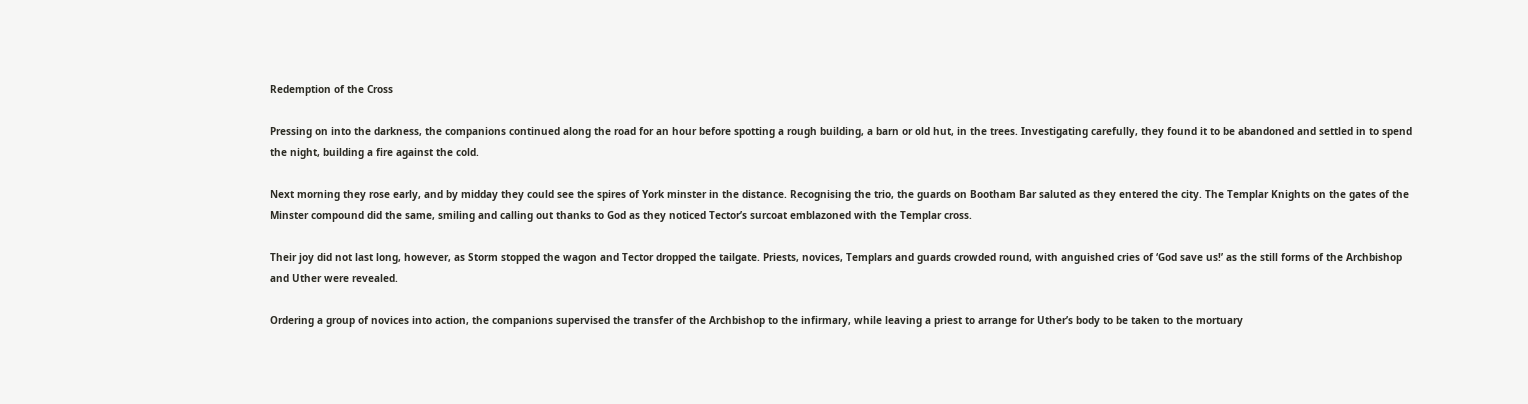Redemption of the Cross

Pressing on into the darkness, the companions continued along the road for an hour before spotting a rough building, a barn or old hut, in the trees. Investigating carefully, they found it to be abandoned and settled in to spend the night, building a fire against the cold.

Next morning they rose early, and by midday they could see the spires of York minster in the distance. Recognising the trio, the guards on Bootham Bar saluted as they entered the city. The Templar Knights on the gates of the Minster compound did the same, smiling and calling out thanks to God as they noticed Tector’s surcoat emblazoned with the Templar cross.

Their joy did not last long, however, as Storm stopped the wagon and Tector dropped the tailgate. Priests, novices, Templars and guards crowded round, with anguished cries of ‘God save us!’ as the still forms of the Archbishop and Uther were revealed.

Ordering a group of novices into action, the companions supervised the transfer of the Archbishop to the infirmary, while leaving a priest to arrange for Uther’s body to be taken to the mortuary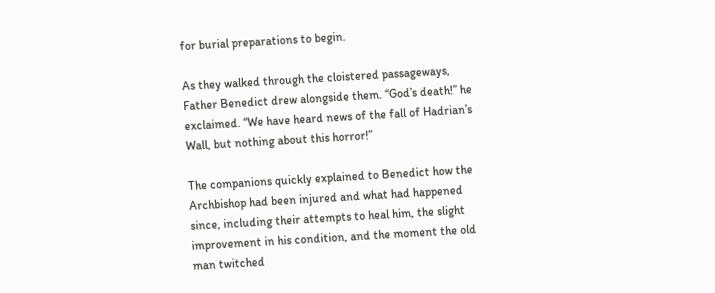for burial preparations to begin.

As they walked through the cloistered passageways, Father Benedict drew alongside them. “God’s death!” he exclaimed. “We have heard news of the fall of Hadrian’s Wall, but nothing about this horror!”

The companions quickly explained to Benedict how the Archbishop had been injured and what had happened since, including their attempts to heal him, the slight improvement in his condition, and the moment the old man twitched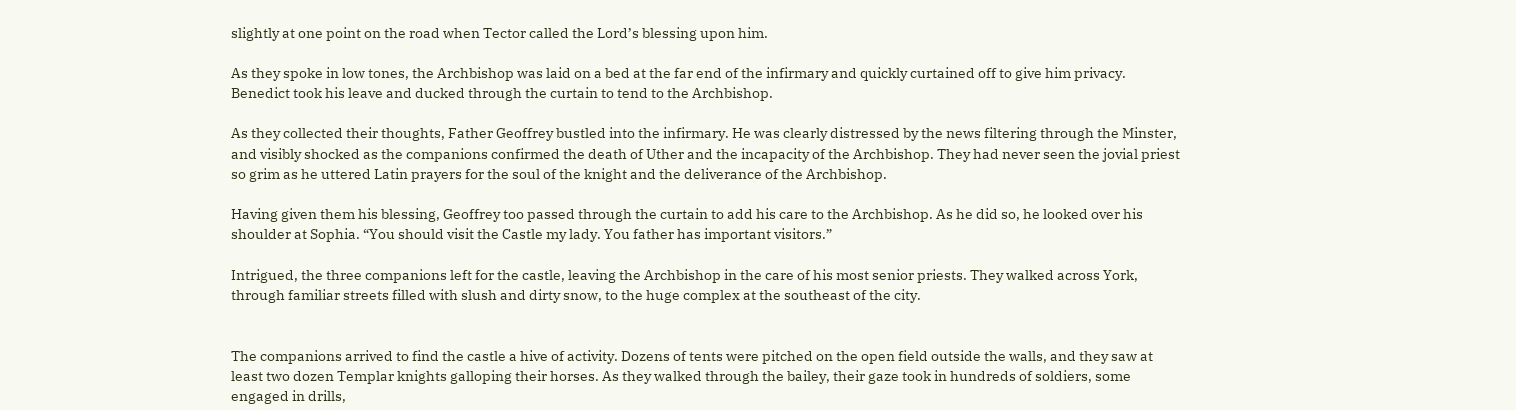slightly at one point on the road when Tector called the Lord’s blessing upon him.

As they spoke in low tones, the Archbishop was laid on a bed at the far end of the infirmary and quickly curtained off to give him privacy. Benedict took his leave and ducked through the curtain to tend to the Archbishop.

As they collected their thoughts, Father Geoffrey bustled into the infirmary. He was clearly distressed by the news filtering through the Minster, and visibly shocked as the companions confirmed the death of Uther and the incapacity of the Archbishop. They had never seen the jovial priest so grim as he uttered Latin prayers for the soul of the knight and the deliverance of the Archbishop.

Having given them his blessing, Geoffrey too passed through the curtain to add his care to the Archbishop. As he did so, he looked over his shoulder at Sophia. “You should visit the Castle my lady. You father has important visitors.”

Intrigued, the three companions left for the castle, leaving the Archbishop in the care of his most senior priests. They walked across York, through familiar streets filled with slush and dirty snow, to the huge complex at the southeast of the city.


The companions arrived to find the castle a hive of activity. Dozens of tents were pitched on the open field outside the walls, and they saw at least two dozen Templar knights galloping their horses. As they walked through the bailey, their gaze took in hundreds of soldiers, some engaged in drills,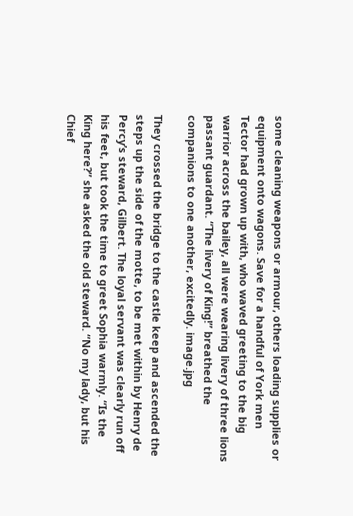some cleaning weapons or armour, others loading supplies or equipment onto wagons. Save for a handful of York men Tector had grown up with, who waved greeting to the big warrior across the bailey, all were wearing livery of three lions passant guardant. “The livery of King!” breathed the companions to one another, excitedly. image.jpg

They crossed the bridge to the castle keep and ascended the steps up the side of the motte, to be met within by Henry de Percy’s steward, Gilbert. The loyal servant was clearly run off his feet, but took the time to greet Sophia warmly. “Is the King here?” she asked the old steward. “No my lady, but his Chief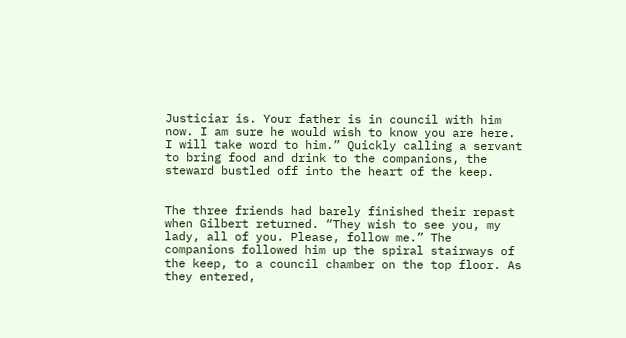Justiciar is. Your father is in council with him now. I am sure he would wish to know you are here. I will take word to him.” Quickly calling a servant to bring food and drink to the companions, the steward bustled off into the heart of the keep.


The three friends had barely finished their repast when Gilbert returned. “They wish to see you, my lady, all of you. Please, follow me.” The companions followed him up the spiral stairways of the keep, to a council chamber on the top floor. As they entered,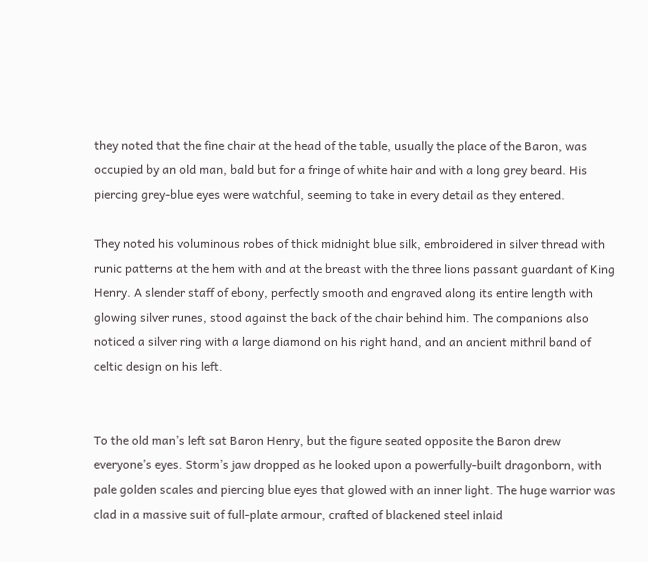they noted that the fine chair at the head of the table, usually the place of the Baron, was occupied by an old man, bald but for a fringe of white hair and with a long grey beard. His piercing grey-blue eyes were watchful, seeming to take in every detail as they entered.

They noted his voluminous robes of thick midnight blue silk, embroidered in silver thread with runic patterns at the hem with and at the breast with the three lions passant guardant of King Henry. A slender staff of ebony, perfectly smooth and engraved along its entire length with glowing silver runes, stood against the back of the chair behind him. The companions also noticed a silver ring with a large diamond on his right hand, and an ancient mithril band of celtic design on his left.


To the old man’s left sat Baron Henry, but the figure seated opposite the Baron drew everyone’s eyes. Storm’s jaw dropped as he looked upon a powerfully-built dragonborn, with pale golden scales and piercing blue eyes that glowed with an inner light. The huge warrior was clad in a massive suit of full-plate armour, crafted of blackened steel inlaid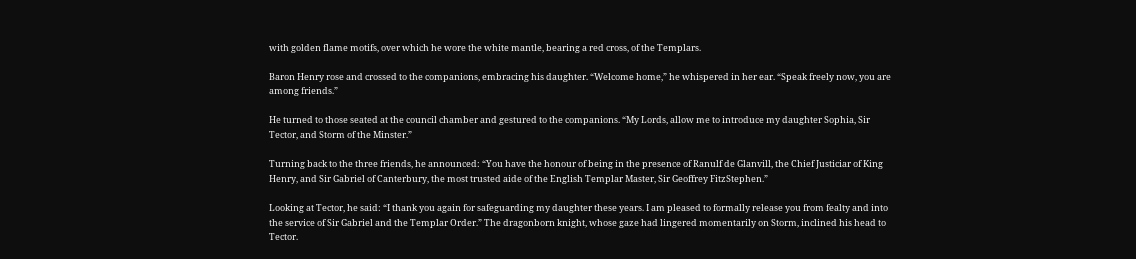with golden flame motifs, over which he wore the white mantle, bearing a red cross, of the Templars.

Baron Henry rose and crossed to the companions, embracing his daughter. “Welcome home,” he whispered in her ear. “Speak freely now, you are among friends.”

He turned to those seated at the council chamber and gestured to the companions. “My Lords, allow me to introduce my daughter Sophia, Sir Tector, and Storm of the Minster.”

Turning back to the three friends, he announced: “You have the honour of being in the presence of Ranulf de Glanvill, the Chief Justiciar of King Henry, and Sir Gabriel of Canterbury, the most trusted aide of the English Templar Master, Sir Geoffrey FitzStephen.”

Looking at Tector, he said: “I thank you again for safeguarding my daughter these years. I am pleased to formally release you from fealty and into the service of Sir Gabriel and the Templar Order.” The dragonborn knight, whose gaze had lingered momentarily on Storm, inclined his head to Tector.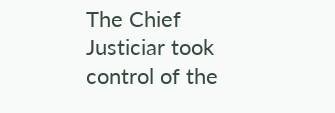The Chief Justiciar took control of the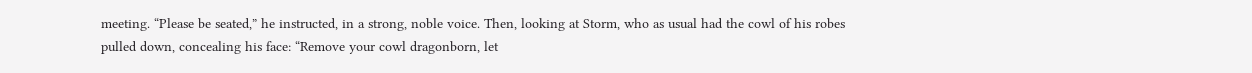meeting. “Please be seated,” he instructed, in a strong, noble voice. Then, looking at Storm, who as usual had the cowl of his robes pulled down, concealing his face: “Remove your cowl dragonborn, let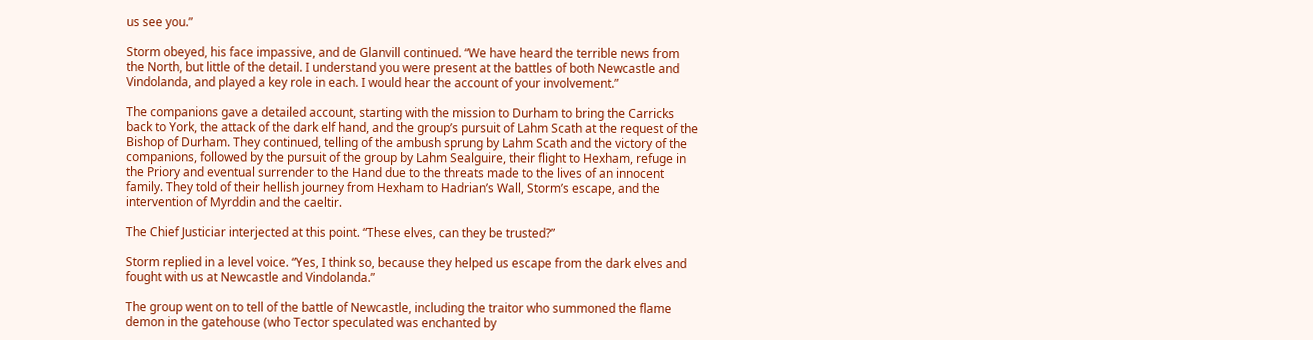us see you.”

Storm obeyed, his face impassive, and de Glanvill continued. “We have heard the terrible news from the North, but little of the detail. I understand you were present at the battles of both Newcastle and Vindolanda, and played a key role in each. I would hear the account of your involvement.”

The companions gave a detailed account, starting with the mission to Durham to bring the Carricks back to York, the attack of the dark elf hand, and the group’s pursuit of Lahm Scath at the request of the Bishop of Durham. They continued, telling of the ambush sprung by Lahm Scath and the victory of the companions, followed by the pursuit of the group by Lahm Sealguire, their flight to Hexham, refuge in the Priory and eventual surrender to the Hand due to the threats made to the lives of an innocent family. They told of their hellish journey from Hexham to Hadrian’s Wall, Storm’s escape, and the intervention of Myrddin and the caeltir.

The Chief Justiciar interjected at this point. “These elves, can they be trusted?”

Storm replied in a level voice. “Yes, I think so, because they helped us escape from the dark elves and fought with us at Newcastle and Vindolanda.”

The group went on to tell of the battle of Newcastle, including the traitor who summoned the flame demon in the gatehouse (who Tector speculated was enchanted by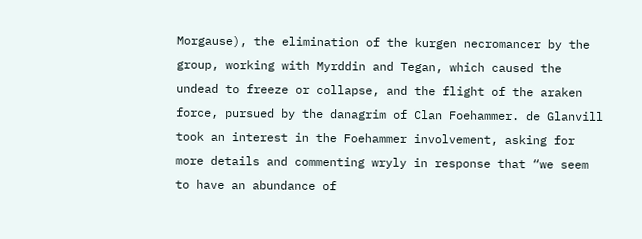Morgause), the elimination of the kurgen necromancer by the group, working with Myrddin and Tegan, which caused the undead to freeze or collapse, and the flight of the araken force, pursued by the danagrim of Clan Foehammer. de Glanvill took an interest in the Foehammer involvement, asking for more details and commenting wryly in response that “we seem to have an abundance of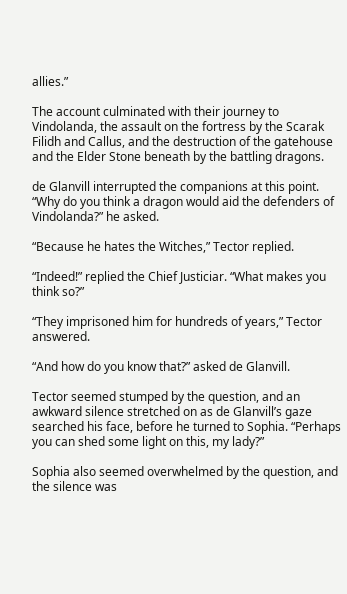allies.”

The account culminated with their journey to Vindolanda, the assault on the fortress by the Scarak Filidh and Callus, and the destruction of the gatehouse and the Elder Stone beneath by the battling dragons.

de Glanvill interrupted the companions at this point. “Why do you think a dragon would aid the defenders of Vindolanda?” he asked.

“Because he hates the Witches,” Tector replied.

“Indeed!” replied the Chief Justiciar. “What makes you think so?”

“They imprisoned him for hundreds of years,” Tector answered.

“And how do you know that?” asked de Glanvill.

Tector seemed stumped by the question, and an awkward silence stretched on as de Glanvill’s gaze searched his face, before he turned to Sophia. “Perhaps you can shed some light on this, my lady?”

Sophia also seemed overwhelmed by the question, and the silence was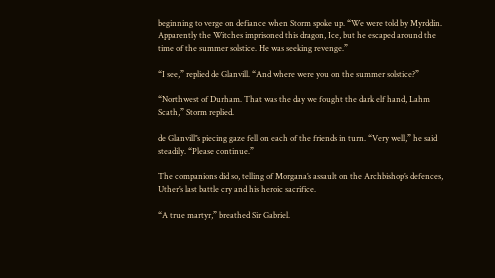beginning to verge on defiance when Storm spoke up. “We were told by Myrddin. Apparently the Witches imprisoned this dragon, Ice, but he escaped around the time of the summer solstice. He was seeking revenge.”

“I see,” replied de Glanvill. “And where were you on the summer solstice?”

“Northwest of Durham. That was the day we fought the dark elf hand, Lahm Scath,” Storm replied.

de Glanvill’’s piecing gaze fell on each of the friends in turn. “Very well,” he said steadily. “Please continue.”

The companions did so, telling of Morgana’s assault on the Archbishop’s defences, Uther’s last battle cry and his heroic sacrifice.

“A true martyr,” breathed Sir Gabriel.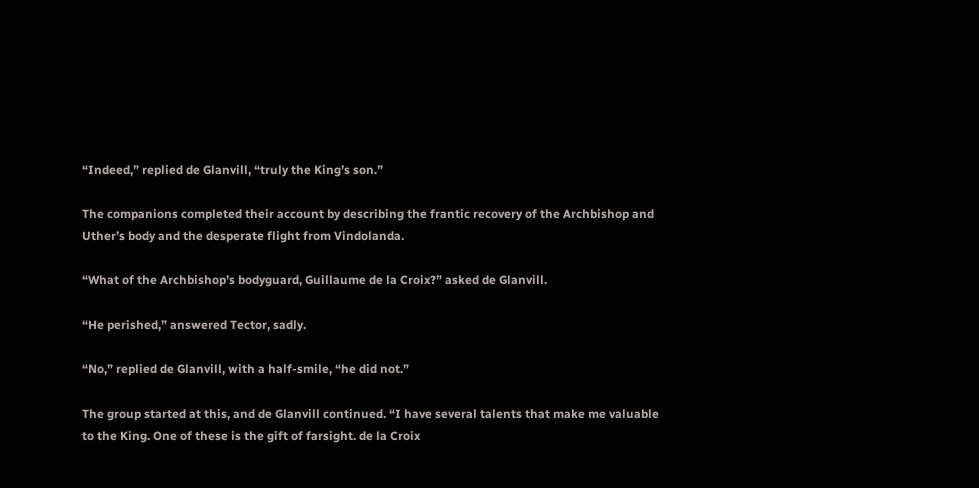“Indeed,” replied de Glanvill, “truly the King’s son.”

The companions completed their account by describing the frantic recovery of the Archbishop and Uther’s body and the desperate flight from Vindolanda.

“What of the Archbishop’s bodyguard, Guillaume de la Croix?” asked de Glanvill.

“He perished,” answered Tector, sadly.

“No,” replied de Glanvill, with a half-smile, “he did not.”

The group started at this, and de Glanvill continued. “I have several talents that make me valuable to the King. One of these is the gift of farsight. de la Croix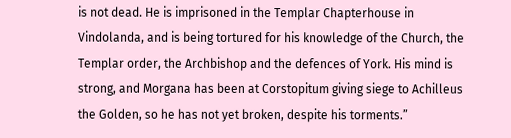is not dead. He is imprisoned in the Templar Chapterhouse in Vindolanda, and is being tortured for his knowledge of the Church, the Templar order, the Archbishop and the defences of York. His mind is strong, and Morgana has been at Corstopitum giving siege to Achilleus the Golden, so he has not yet broken, despite his torments.”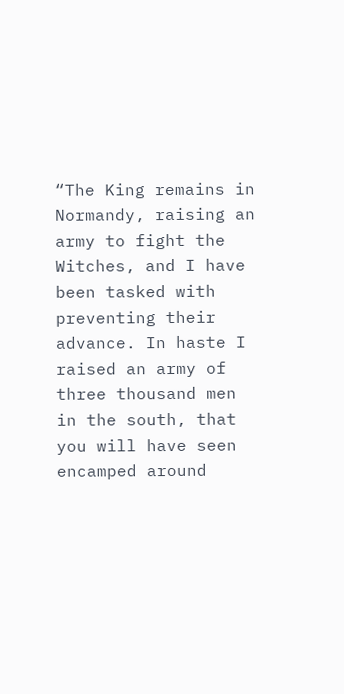“The King remains in Normandy, raising an army to fight the Witches, and I have been tasked with preventing their advance. In haste I raised an army of three thousand men in the south, that you will have seen encamped around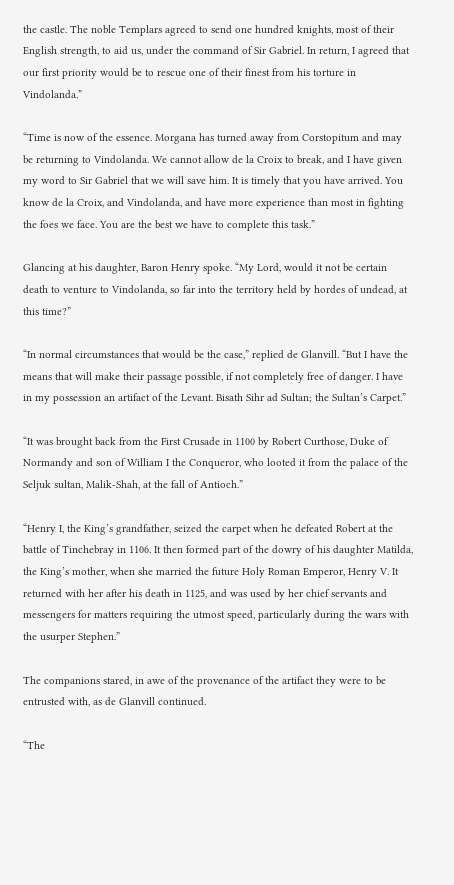the castle. The noble Templars agreed to send one hundred knights, most of their English strength, to aid us, under the command of Sir Gabriel. In return, I agreed that our first priority would be to rescue one of their finest from his torture in Vindolanda.”

“Time is now of the essence. Morgana has turned away from Corstopitum and may be returning to Vindolanda. We cannot allow de la Croix to break, and I have given my word to Sir Gabriel that we will save him. It is timely that you have arrived. You know de la Croix, and Vindolanda, and have more experience than most in fighting the foes we face. You are the best we have to complete this task.”

Glancing at his daughter, Baron Henry spoke. “My Lord, would it not be certain death to venture to Vindolanda, so far into the territory held by hordes of undead, at this time?”

“In normal circumstances that would be the case,” replied de Glanvill. “But I have the means that will make their passage possible, if not completely free of danger. I have in my possession an artifact of the Levant. Bisath Sihr ad Sultan; the Sultan’s Carpet.”

“It was brought back from the First Crusade in 1100 by Robert Curthose, Duke of Normandy and son of William I the Conqueror, who looted it from the palace of the Seljuk sultan, Malik-Shah, at the fall of Antioch.”

“Henry I, the King’s grandfather, seized the carpet when he defeated Robert at the battle of Tinchebray in 1106. It then formed part of the dowry of his daughter Matilda, the King’s mother, when she married the future Holy Roman Emperor, Henry V. It returned with her after his death in 1125, and was used by her chief servants and messengers for matters requiring the utmost speed, particularly during the wars with the usurper Stephen.”

The companions stared, in awe of the provenance of the artifact they were to be entrusted with, as de Glanvill continued.

“The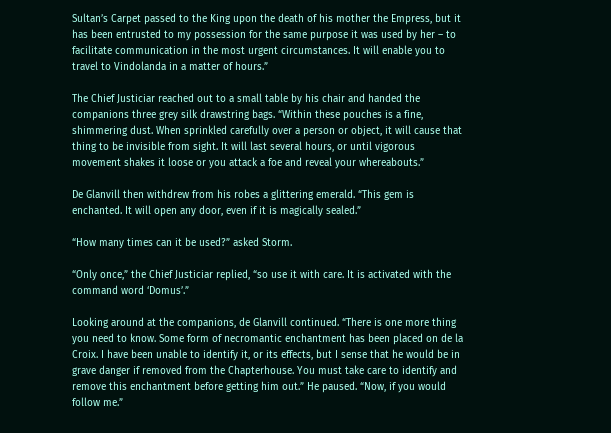Sultan’s Carpet passed to the King upon the death of his mother the Empress, but it has been entrusted to my possession for the same purpose it was used by her – to facilitate communication in the most urgent circumstances. It will enable you to travel to Vindolanda in a matter of hours.”

The Chief Justiciar reached out to a small table by his chair and handed the companions three grey silk drawstring bags. “Within these pouches is a fine, shimmering dust. When sprinkled carefully over a person or object, it will cause that thing to be invisible from sight. It will last several hours, or until vigorous movement shakes it loose or you attack a foe and reveal your whereabouts.”

De Glanvill then withdrew from his robes a glittering emerald. “This gem is enchanted. It will open any door, even if it is magically sealed.”

“How many times can it be used?” asked Storm.

“Only once,” the Chief Justiciar replied, “so use it with care. It is activated with the command word ‘Domus’.”

Looking around at the companions, de Glanvill continued. “There is one more thing you need to know. Some form of necromantic enchantment has been placed on de la Croix. I have been unable to identify it, or its effects, but I sense that he would be in grave danger if removed from the Chapterhouse. You must take care to identify and remove this enchantment before getting him out.” He paused. “Now, if you would follow me.”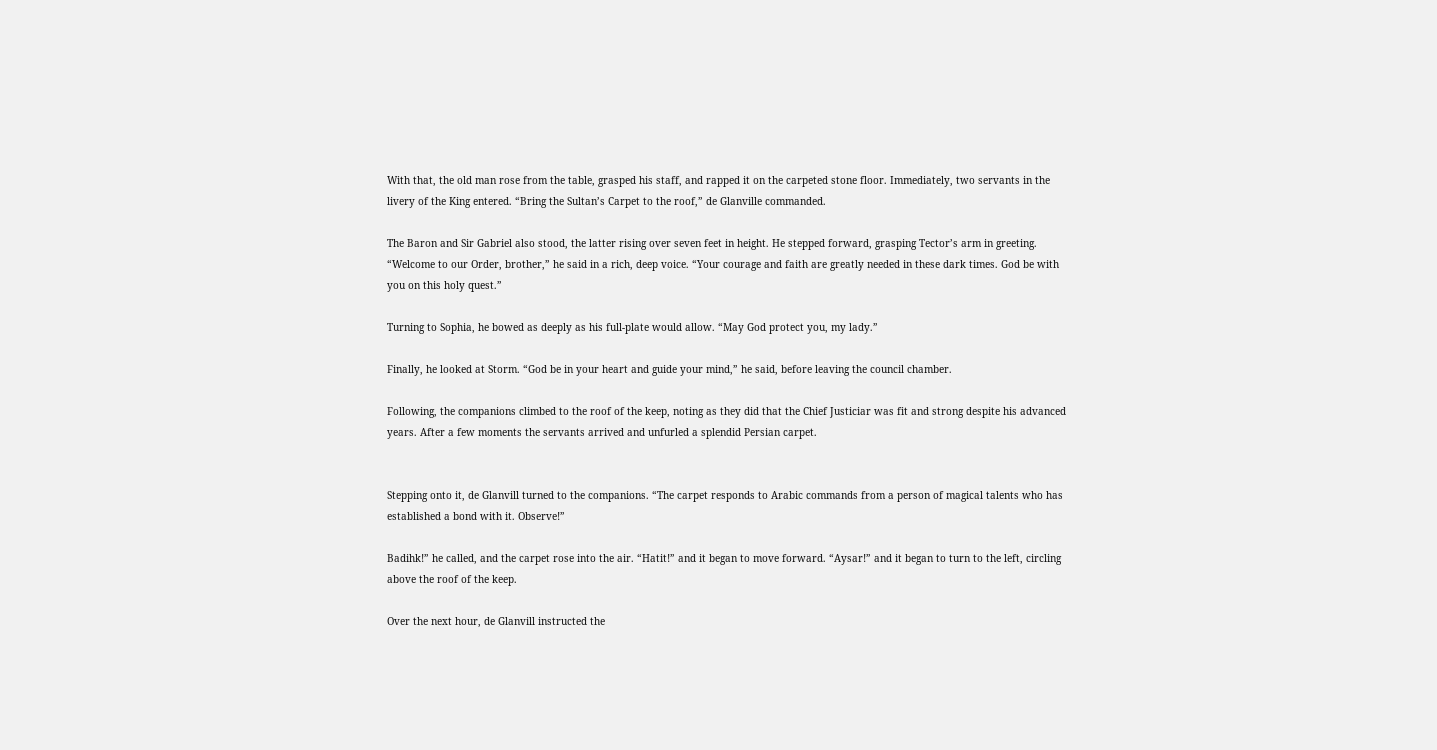With that, the old man rose from the table, grasped his staff, and rapped it on the carpeted stone floor. Immediately, two servants in the livery of the King entered. “Bring the Sultan’s Carpet to the roof,” de Glanville commanded.

The Baron and Sir Gabriel also stood, the latter rising over seven feet in height. He stepped forward, grasping Tector’s arm in greeting. “Welcome to our Order, brother,” he said in a rich, deep voice. “Your courage and faith are greatly needed in these dark times. God be with you on this holy quest.”

Turning to Sophia, he bowed as deeply as his full-plate would allow. “May God protect you, my lady.”

Finally, he looked at Storm. “God be in your heart and guide your mind,” he said, before leaving the council chamber.

Following, the companions climbed to the roof of the keep, noting as they did that the Chief Justiciar was fit and strong despite his advanced years. After a few moments the servants arrived and unfurled a splendid Persian carpet.


Stepping onto it, de Glanvill turned to the companions. “The carpet responds to Arabic commands from a person of magical talents who has established a bond with it. Observe!”

Badihk!” he called, and the carpet rose into the air. “Hatit!” and it began to move forward. “Aysar!” and it began to turn to the left, circling above the roof of the keep.

Over the next hour, de Glanvill instructed the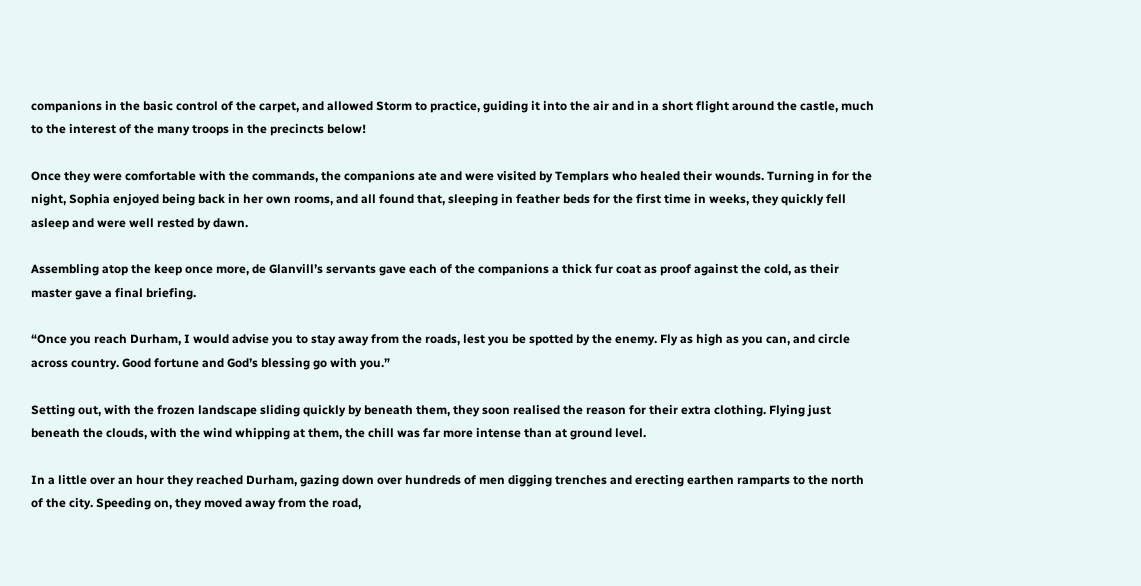companions in the basic control of the carpet, and allowed Storm to practice, guiding it into the air and in a short flight around the castle, much to the interest of the many troops in the precincts below!

Once they were comfortable with the commands, the companions ate and were visited by Templars who healed their wounds. Turning in for the night, Sophia enjoyed being back in her own rooms, and all found that, sleeping in feather beds for the first time in weeks, they quickly fell asleep and were well rested by dawn.

Assembling atop the keep once more, de Glanvill’s servants gave each of the companions a thick fur coat as proof against the cold, as their master gave a final briefing.

“Once you reach Durham, I would advise you to stay away from the roads, lest you be spotted by the enemy. Fly as high as you can, and circle across country. Good fortune and God’s blessing go with you.”

Setting out, with the frozen landscape sliding quickly by beneath them, they soon realised the reason for their extra clothing. Flying just beneath the clouds, with the wind whipping at them, the chill was far more intense than at ground level.

In a little over an hour they reached Durham, gazing down over hundreds of men digging trenches and erecting earthen ramparts to the north of the city. Speeding on, they moved away from the road,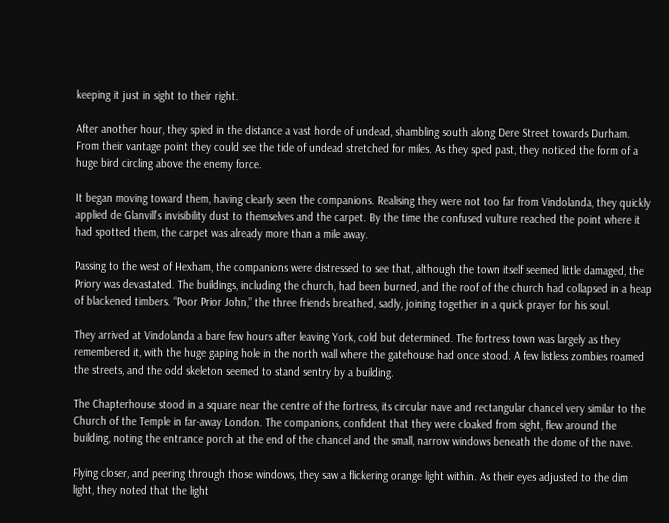keeping it just in sight to their right.

After another hour, they spied in the distance a vast horde of undead, shambling south along Dere Street towards Durham. From their vantage point they could see the tide of undead stretched for miles. As they sped past, they noticed the form of a huge bird circling above the enemy force.

It began moving toward them, having clearly seen the companions. Realising they were not too far from Vindolanda, they quickly applied de Glanvill’s invisibility dust to themselves and the carpet. By the time the confused vulture reached the point where it had spotted them, the carpet was already more than a mile away.

Passing to the west of Hexham, the companions were distressed to see that, although the town itself seemed little damaged, the Priory was devastated. The buildings, including the church, had been burned, and the roof of the church had collapsed in a heap of blackened timbers. “Poor Prior John,” the three friends breathed, sadly, joining together in a quick prayer for his soul.

They arrived at Vindolanda a bare few hours after leaving York, cold but determined. The fortress town was largely as they remembered it, with the huge gaping hole in the north wall where the gatehouse had once stood. A few listless zombies roamed the streets, and the odd skeleton seemed to stand sentry by a building.

The Chapterhouse stood in a square near the centre of the fortress, its circular nave and rectangular chancel very similar to the Church of the Temple in far-away London. The companions, confident that they were cloaked from sight, flew around the building, noting the entrance porch at the end of the chancel and the small, narrow windows beneath the dome of the nave.

Flying closer, and peering through those windows, they saw a flickering orange light within. As their eyes adjusted to the dim light, they noted that the light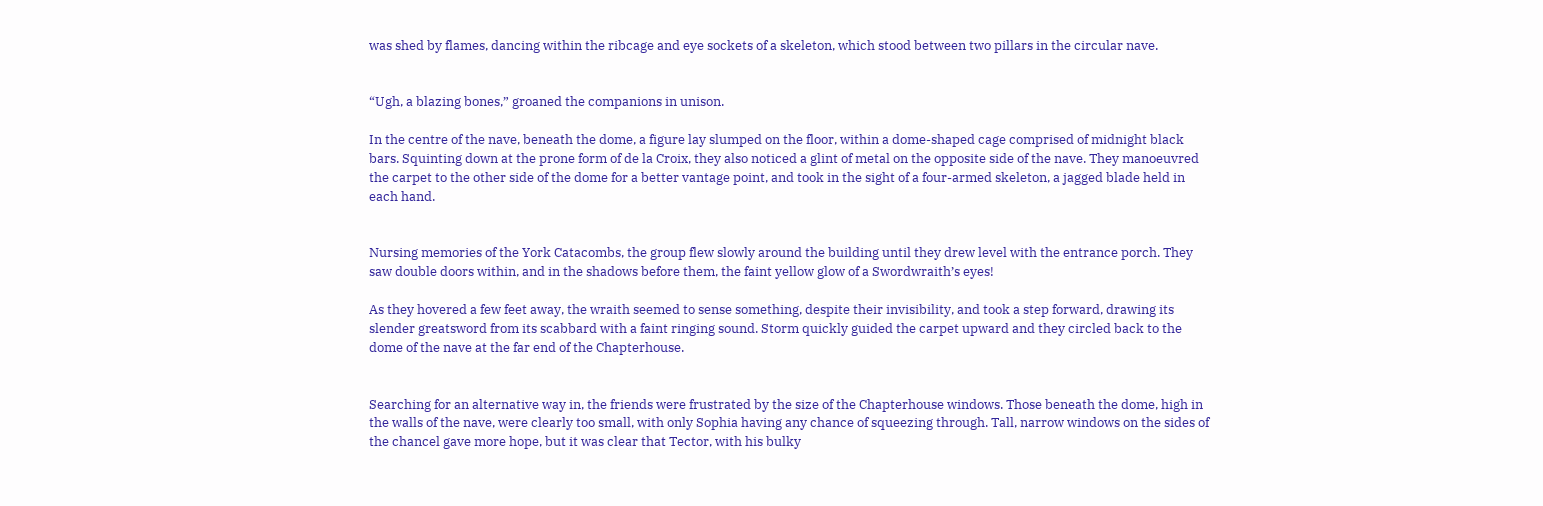was shed by flames, dancing within the ribcage and eye sockets of a skeleton, which stood between two pillars in the circular nave.


“Ugh, a blazing bones,” groaned the companions in unison.

In the centre of the nave, beneath the dome, a figure lay slumped on the floor, within a dome-shaped cage comprised of midnight black bars. Squinting down at the prone form of de la Croix, they also noticed a glint of metal on the opposite side of the nave. They manoeuvred the carpet to the other side of the dome for a better vantage point, and took in the sight of a four-armed skeleton, a jagged blade held in each hand.


Nursing memories of the York Catacombs, the group flew slowly around the building until they drew level with the entrance porch. They saw double doors within, and in the shadows before them, the faint yellow glow of a Swordwraith’s eyes!

As they hovered a few feet away, the wraith seemed to sense something, despite their invisibility, and took a step forward, drawing its slender greatsword from its scabbard with a faint ringing sound. Storm quickly guided the carpet upward and they circled back to the dome of the nave at the far end of the Chapterhouse.


Searching for an alternative way in, the friends were frustrated by the size of the Chapterhouse windows. Those beneath the dome, high in the walls of the nave, were clearly too small, with only Sophia having any chance of squeezing through. Tall, narrow windows on the sides of the chancel gave more hope, but it was clear that Tector, with his bulky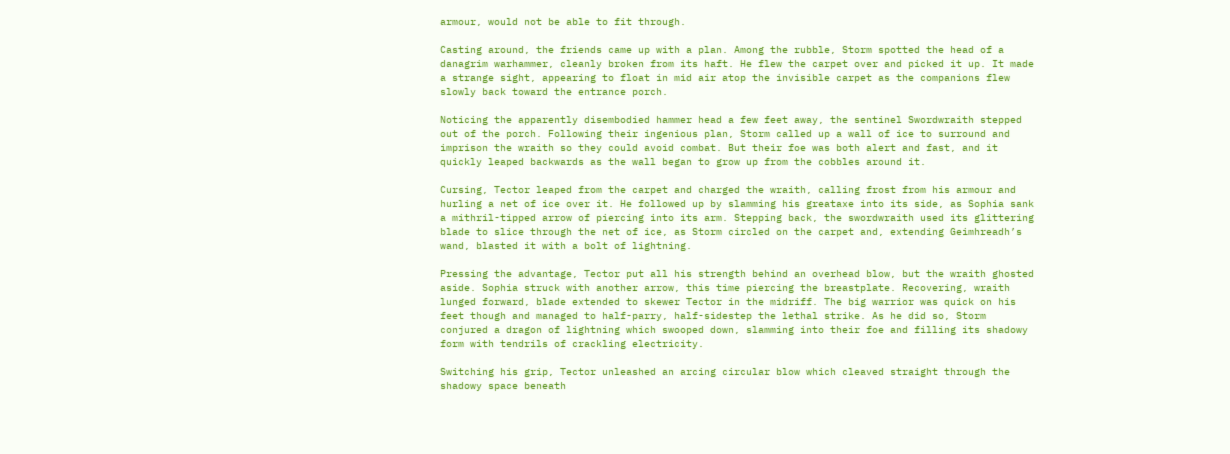armour, would not be able to fit through.

Casting around, the friends came up with a plan. Among the rubble, Storm spotted the head of a danagrim warhammer, cleanly broken from its haft. He flew the carpet over and picked it up. It made a strange sight, appearing to float in mid air atop the invisible carpet as the companions flew slowly back toward the entrance porch.

Noticing the apparently disembodied hammer head a few feet away, the sentinel Swordwraith stepped out of the porch. Following their ingenious plan, Storm called up a wall of ice to surround and imprison the wraith so they could avoid combat. But their foe was both alert and fast, and it quickly leaped backwards as the wall began to grow up from the cobbles around it.

Cursing, Tector leaped from the carpet and charged the wraith, calling frost from his armour and hurling a net of ice over it. He followed up by slamming his greataxe into its side, as Sophia sank a mithril-tipped arrow of piercing into its arm. Stepping back, the swordwraith used its glittering blade to slice through the net of ice, as Storm circled on the carpet and, extending Geimhreadh’s wand, blasted it with a bolt of lightning.

Pressing the advantage, Tector put all his strength behind an overhead blow, but the wraith ghosted aside. Sophia struck with another arrow, this time piercing the breastplate. Recovering, wraith lunged forward, blade extended to skewer Tector in the midriff. The big warrior was quick on his feet though and managed to half-parry, half-sidestep the lethal strike. As he did so, Storm conjured a dragon of lightning which swooped down, slamming into their foe and filling its shadowy form with tendrils of crackling electricity.

Switching his grip, Tector unleashed an arcing circular blow which cleaved straight through the shadowy space beneath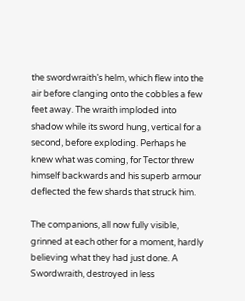the swordwraith’s helm, which flew into the air before clanging onto the cobbles a few feet away. The wraith imploded into shadow while its sword hung, vertical for a second, before exploding. Perhaps he knew what was coming, for Tector threw himself backwards and his superb armour deflected the few shards that struck him.

The companions, all now fully visible, grinned at each other for a moment, hardly believing what they had just done. A Swordwraith, destroyed in less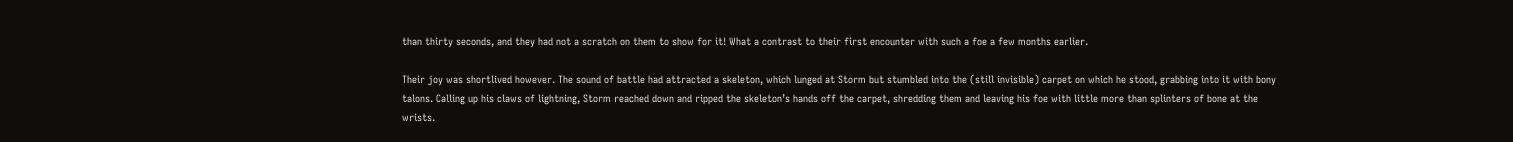than thirty seconds, and they had not a scratch on them to show for it! What a contrast to their first encounter with such a foe a few months earlier.

Their joy was shortlived however. The sound of battle had attracted a skeleton, which lunged at Storm but stumbled into the (still invisible) carpet on which he stood, grabbing into it with bony talons. Calling up his claws of lightning, Storm reached down and ripped the skeleton’s hands off the carpet, shredding them and leaving his foe with little more than splinters of bone at the wrists.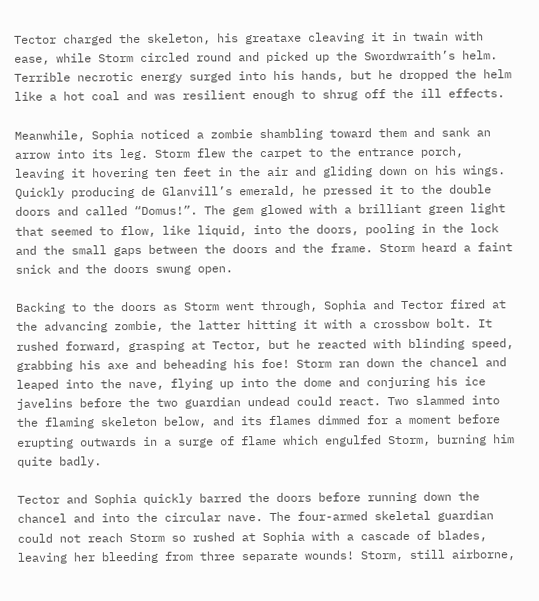Tector charged the skeleton, his greataxe cleaving it in twain with ease, while Storm circled round and picked up the Swordwraith’s helm. Terrible necrotic energy surged into his hands, but he dropped the helm like a hot coal and was resilient enough to shrug off the ill effects.

Meanwhile, Sophia noticed a zombie shambling toward them and sank an arrow into its leg. Storm flew the carpet to the entrance porch, leaving it hovering ten feet in the air and gliding down on his wings. Quickly producing de Glanvill’s emerald, he pressed it to the double doors and called “Domus!”. The gem glowed with a brilliant green light that seemed to flow, like liquid, into the doors, pooling in the lock and the small gaps between the doors and the frame. Storm heard a faint snick and the doors swung open.

Backing to the doors as Storm went through, Sophia and Tector fired at the advancing zombie, the latter hitting it with a crossbow bolt. It rushed forward, grasping at Tector, but he reacted with blinding speed, grabbing his axe and beheading his foe! Storm ran down the chancel and leaped into the nave, flying up into the dome and conjuring his ice javelins before the two guardian undead could react. Two slammed into the flaming skeleton below, and its flames dimmed for a moment before erupting outwards in a surge of flame which engulfed Storm, burning him quite badly.

Tector and Sophia quickly barred the doors before running down the chancel and into the circular nave. The four-armed skeletal guardian could not reach Storm so rushed at Sophia with a cascade of blades, leaving her bleeding from three separate wounds! Storm, still airborne,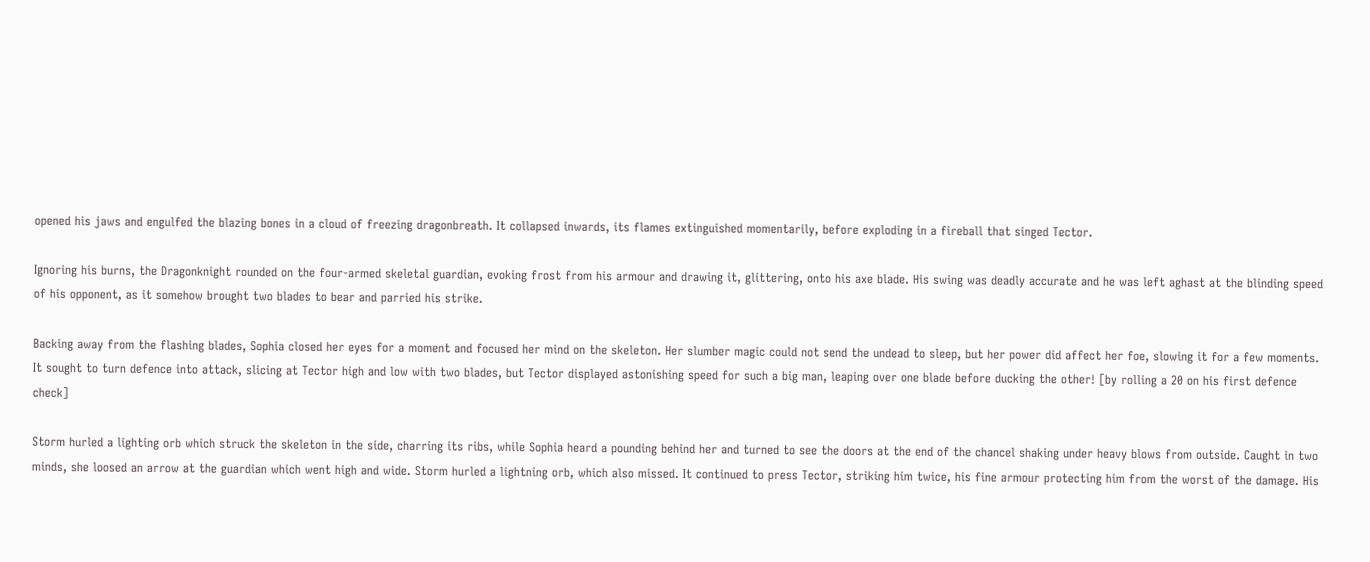opened his jaws and engulfed the blazing bones in a cloud of freezing dragonbreath. It collapsed inwards, its flames extinguished momentarily, before exploding in a fireball that singed Tector.

Ignoring his burns, the Dragonknight rounded on the four-armed skeletal guardian, evoking frost from his armour and drawing it, glittering, onto his axe blade. His swing was deadly accurate and he was left aghast at the blinding speed of his opponent, as it somehow brought two blades to bear and parried his strike.

Backing away from the flashing blades, Sophia closed her eyes for a moment and focused her mind on the skeleton. Her slumber magic could not send the undead to sleep, but her power did affect her foe, slowing it for a few moments. It sought to turn defence into attack, slicing at Tector high and low with two blades, but Tector displayed astonishing speed for such a big man, leaping over one blade before ducking the other! [by rolling a 20 on his first defence check]

Storm hurled a lighting orb which struck the skeleton in the side, charring its ribs, while Sophia heard a pounding behind her and turned to see the doors at the end of the chancel shaking under heavy blows from outside. Caught in two minds, she loosed an arrow at the guardian which went high and wide. Storm hurled a lightning orb, which also missed. It continued to press Tector, striking him twice, his fine armour protecting him from the worst of the damage. His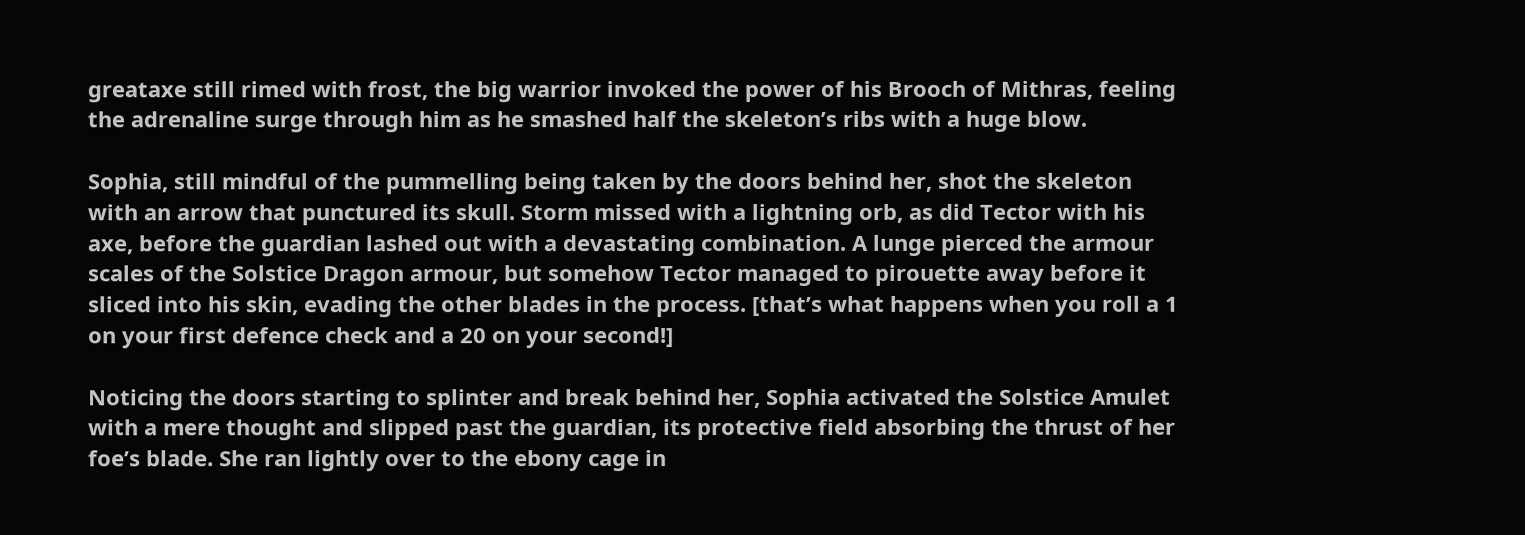greataxe still rimed with frost, the big warrior invoked the power of his Brooch of Mithras, feeling the adrenaline surge through him as he smashed half the skeleton’s ribs with a huge blow.

Sophia, still mindful of the pummelling being taken by the doors behind her, shot the skeleton with an arrow that punctured its skull. Storm missed with a lightning orb, as did Tector with his axe, before the guardian lashed out with a devastating combination. A lunge pierced the armour scales of the Solstice Dragon armour, but somehow Tector managed to pirouette away before it sliced into his skin, evading the other blades in the process. [that’s what happens when you roll a 1 on your first defence check and a 20 on your second!]

Noticing the doors starting to splinter and break behind her, Sophia activated the Solstice Amulet with a mere thought and slipped past the guardian, its protective field absorbing the thrust of her foe’s blade. She ran lightly over to the ebony cage in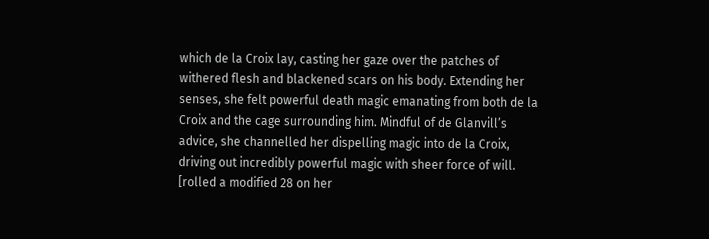which de la Croix lay, casting her gaze over the patches of withered flesh and blackened scars on his body. Extending her senses, she felt powerful death magic emanating from both de la Croix and the cage surrounding him. Mindful of de Glanvill’s advice, she channelled her dispelling magic into de la Croix, driving out incredibly powerful magic with sheer force of will. [rolled a modified 28 on her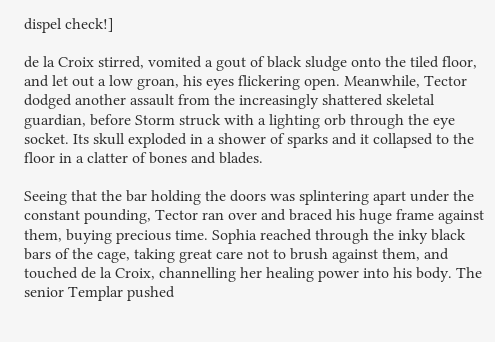dispel check!]

de la Croix stirred, vomited a gout of black sludge onto the tiled floor, and let out a low groan, his eyes flickering open. Meanwhile, Tector dodged another assault from the increasingly shattered skeletal guardian, before Storm struck with a lighting orb through the eye socket. Its skull exploded in a shower of sparks and it collapsed to the floor in a clatter of bones and blades.

Seeing that the bar holding the doors was splintering apart under the constant pounding, Tector ran over and braced his huge frame against them, buying precious time. Sophia reached through the inky black bars of the cage, taking great care not to brush against them, and touched de la Croix, channelling her healing power into his body. The senior Templar pushed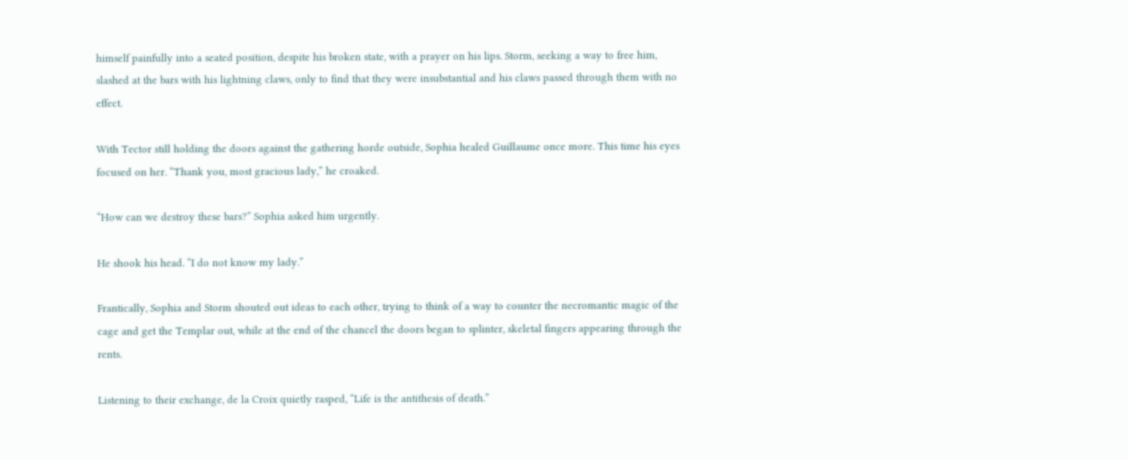himself painfully into a seated position, despite his broken state, with a prayer on his lips. Storm, seeking a way to free him, slashed at the bars with his lightning claws, only to find that they were insubstantial and his claws passed through them with no effect.

With Tector still holding the doors against the gathering horde outside, Sophia healed Guillaume once more. This time his eyes focused on her. “Thank you, most gracious lady,” he croaked.

“How can we destroy these bars?” Sophia asked him urgently.

He shook his head. “I do not know my lady.”

Frantically, Sophia and Storm shouted out ideas to each other, trying to think of a way to counter the necromantic magic of the cage and get the Templar out, while at the end of the chancel the doors began to splinter, skeletal fingers appearing through the rents.

Listening to their exchange, de la Croix quietly rasped, “Life is the antithesis of death.”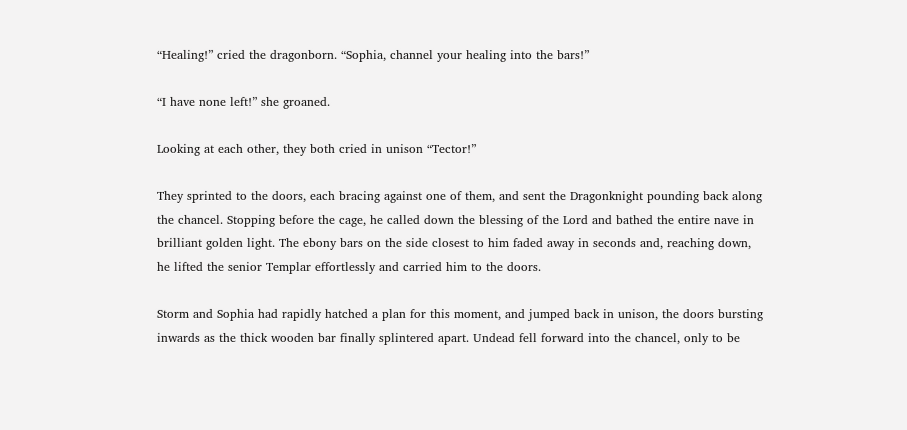“Healing!” cried the dragonborn. “Sophia, channel your healing into the bars!”

“I have none left!” she groaned.

Looking at each other, they both cried in unison “Tector!”

They sprinted to the doors, each bracing against one of them, and sent the Dragonknight pounding back along the chancel. Stopping before the cage, he called down the blessing of the Lord and bathed the entire nave in brilliant golden light. The ebony bars on the side closest to him faded away in seconds and, reaching down, he lifted the senior Templar effortlessly and carried him to the doors.

Storm and Sophia had rapidly hatched a plan for this moment, and jumped back in unison, the doors bursting inwards as the thick wooden bar finally splintered apart. Undead fell forward into the chancel, only to be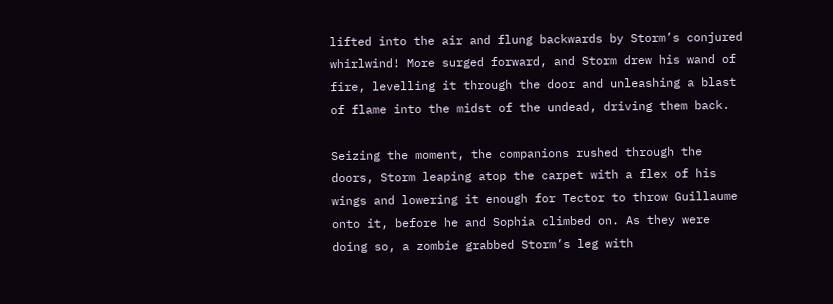lifted into the air and flung backwards by Storm’s conjured whirlwind! More surged forward, and Storm drew his wand of fire, levelling it through the door and unleashing a blast of flame into the midst of the undead, driving them back.

Seizing the moment, the companions rushed through the doors, Storm leaping atop the carpet with a flex of his wings and lowering it enough for Tector to throw Guillaume onto it, before he and Sophia climbed on. As they were doing so, a zombie grabbed Storm’s leg with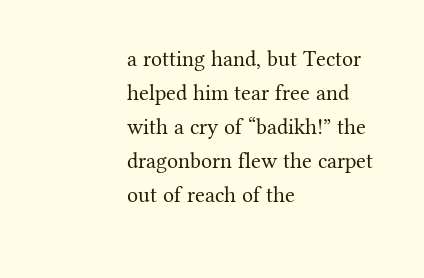a rotting hand, but Tector helped him tear free and with a cry of “badikh!” the dragonborn flew the carpet out of reach of the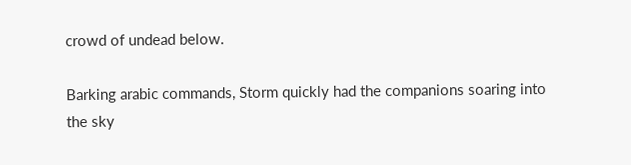crowd of undead below.

Barking arabic commands, Storm quickly had the companions soaring into the sky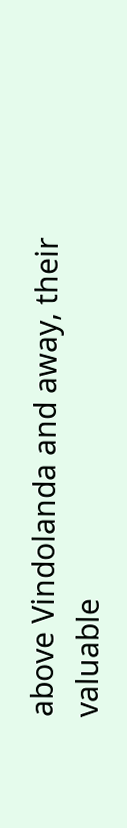above Vindolanda and away, their valuable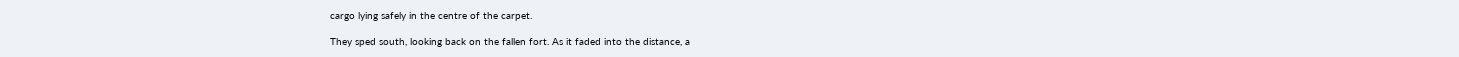cargo lying safely in the centre of the carpet.

They sped south, looking back on the fallen fort. As it faded into the distance, a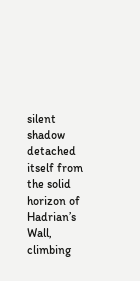silent shadow detached itself from the solid horizon of Hadrian’s Wall, climbing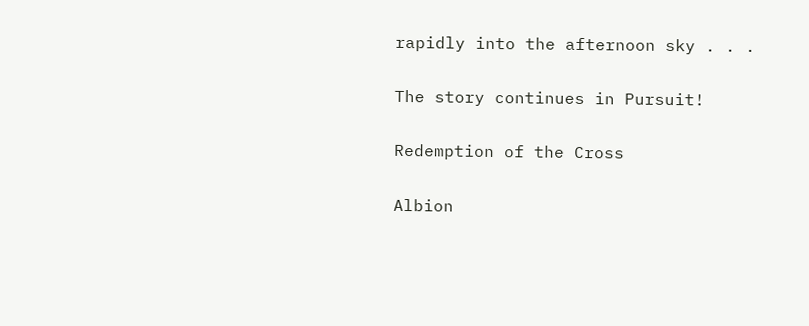rapidly into the afternoon sky . . .

The story continues in Pursuit!

Redemption of the Cross

Albion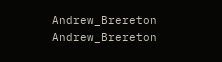Andrew_Brereton Andrew_Brereton